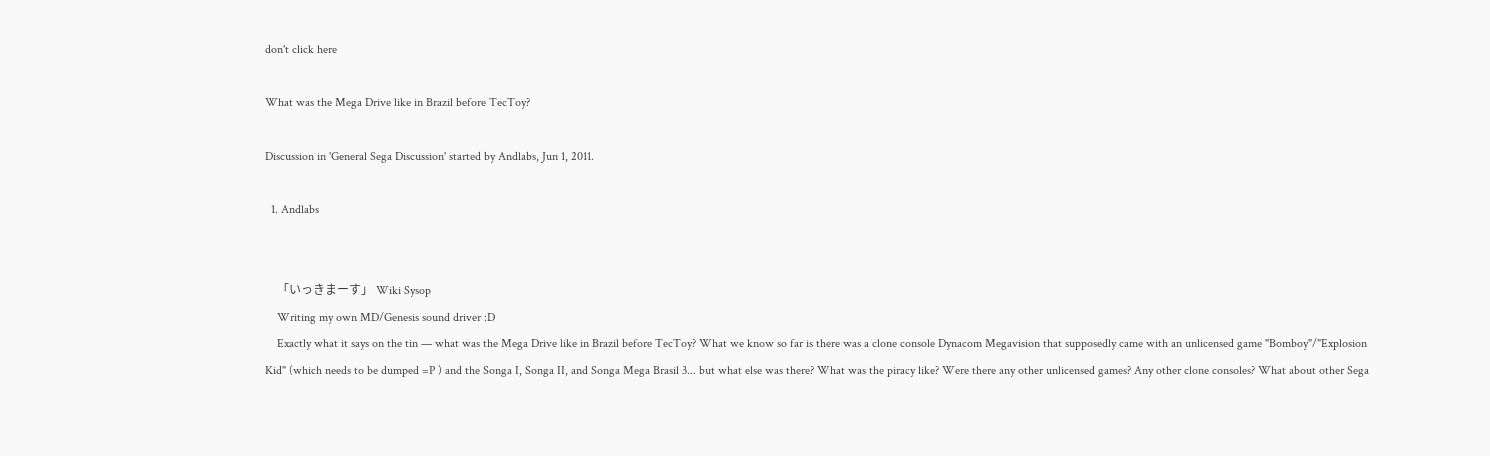don't click here

What was the Mega Drive like in Brazil before TecToy?

Discussion in 'General Sega Discussion' started by Andlabs, Jun 1, 2011.

  1. Andlabs


    「いっきまーす」 Wiki Sysop
    Writing my own MD/Genesis sound driver :D
    Exactly what it says on the tin — what was the Mega Drive like in Brazil before TecToy? What we know so far is there was a clone console Dynacom Megavision that supposedly came with an unlicensed game "Bomboy"/"Explosion Kid" (which needs to be dumped =P ) and the Songa I, Songa II, and Songa Mega Brasil 3... but what else was there? What was the piracy like? Were there any other unlicensed games? Any other clone consoles? What about other Sega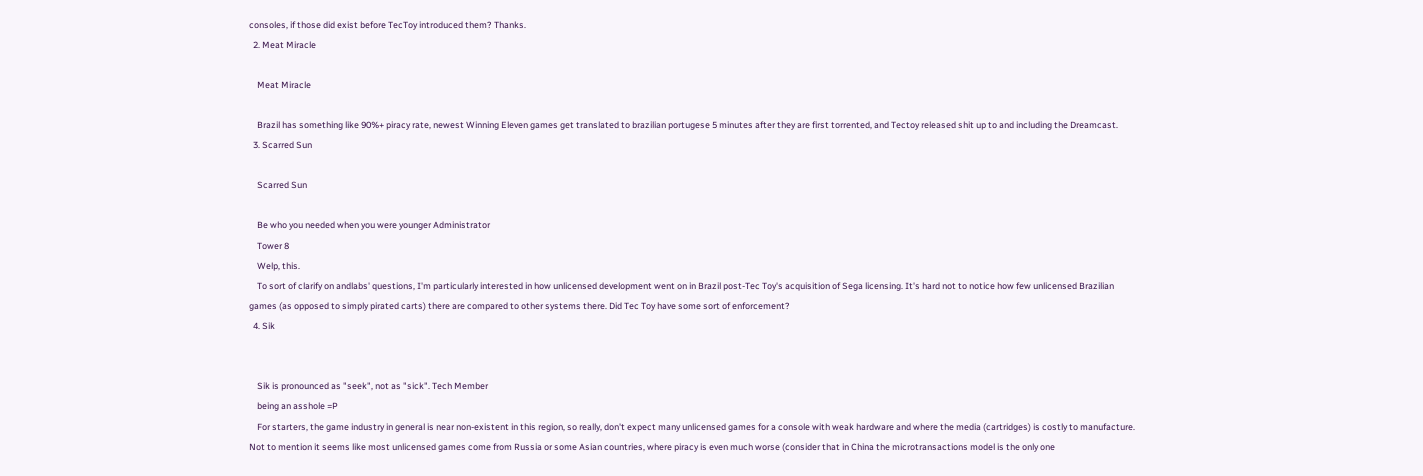consoles, if those did exist before TecToy introduced them? Thanks.
  2. Meat Miracle

    Meat Miracle

    Brazil has something like 90%+ piracy rate, newest Winning Eleven games get translated to brazilian portugese 5 minutes after they are first torrented, and Tectoy released shit up to and including the Dreamcast.
  3. Scarred Sun

    Scarred Sun

    Be who you needed when you were younger Administrator
    Tower 8
    Welp, this.
    To sort of clarify on andlabs' questions, I'm particularly interested in how unlicensed development went on in Brazil post-Tec Toy's acquisition of Sega licensing. It's hard not to notice how few unlicensed Brazilian games (as opposed to simply pirated carts) there are compared to other systems there. Did Tec Toy have some sort of enforcement?
  4. Sik


    Sik is pronounced as "seek", not as "sick". Tech Member
    being an asshole =P
    For starters, the game industry in general is near non-existent in this region, so really, don't expect many unlicensed games for a console with weak hardware and where the media (cartridges) is costly to manufacture. Not to mention it seems like most unlicensed games come from Russia or some Asian countries, where piracy is even much worse (consider that in China the microtransactions model is the only one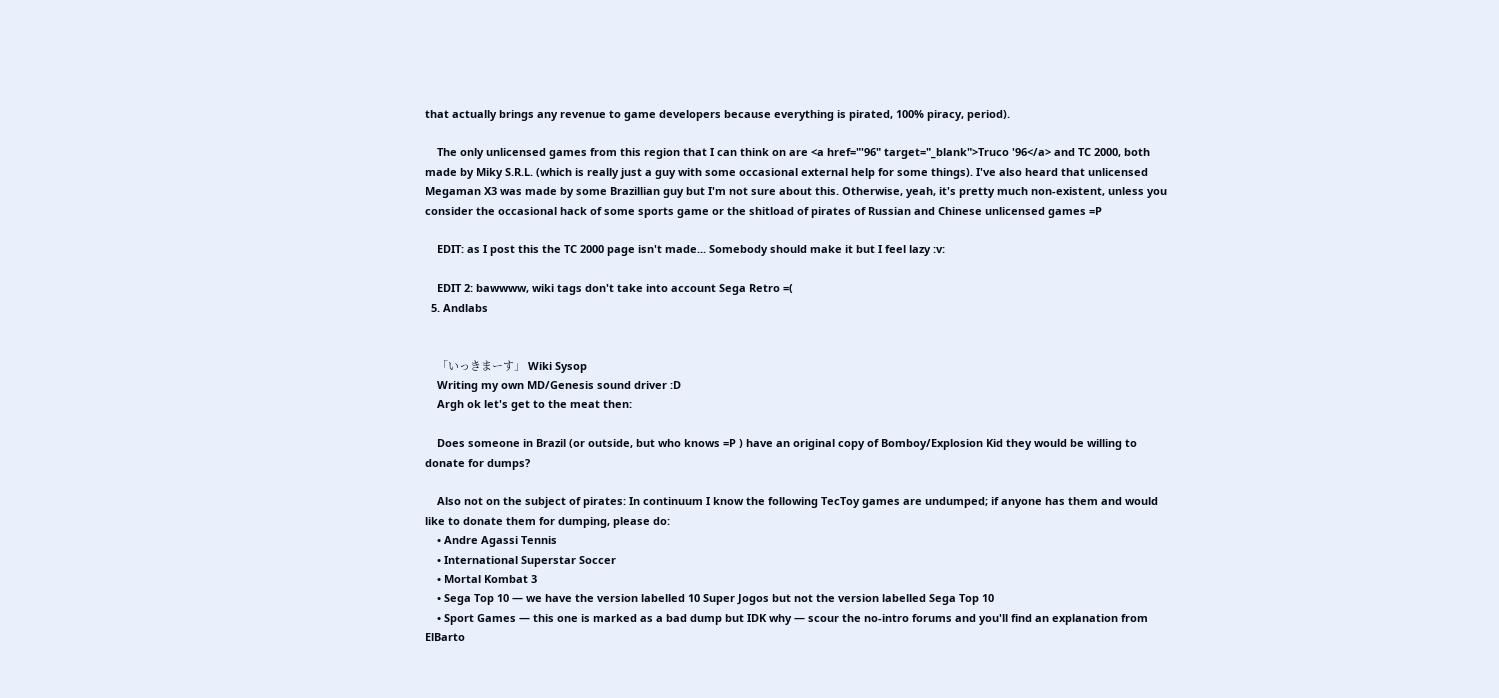that actually brings any revenue to game developers because everything is pirated, 100% piracy, period).

    The only unlicensed games from this region that I can think on are <a href="'96" target="_blank">Truco '96</a> and TC 2000, both made by Miky S.R.L. (which is really just a guy with some occasional external help for some things). I've also heard that unlicensed Megaman X3 was made by some Brazillian guy but I'm not sure about this. Otherwise, yeah, it's pretty much non-existent, unless you consider the occasional hack of some sports game or the shitload of pirates of Russian and Chinese unlicensed games =P

    EDIT: as I post this the TC 2000 page isn't made... Somebody should make it but I feel lazy :v:

    EDIT 2: bawwww, wiki tags don't take into account Sega Retro =(
  5. Andlabs


    「いっきまーす」 Wiki Sysop
    Writing my own MD/Genesis sound driver :D
    Argh ok let's get to the meat then:

    Does someone in Brazil (or outside, but who knows =P ) have an original copy of Bomboy/Explosion Kid they would be willing to donate for dumps?

    Also not on the subject of pirates: In continuum I know the following TecToy games are undumped; if anyone has them and would like to donate them for dumping, please do:
    • Andre Agassi Tennis
    • International Superstar Soccer
    • Mortal Kombat 3
    • Sega Top 10 — we have the version labelled 10 Super Jogos but not the version labelled Sega Top 10
    • Sport Games — this one is marked as a bad dump but IDK why — scour the no-intro forums and you'll find an explanation from ElBarto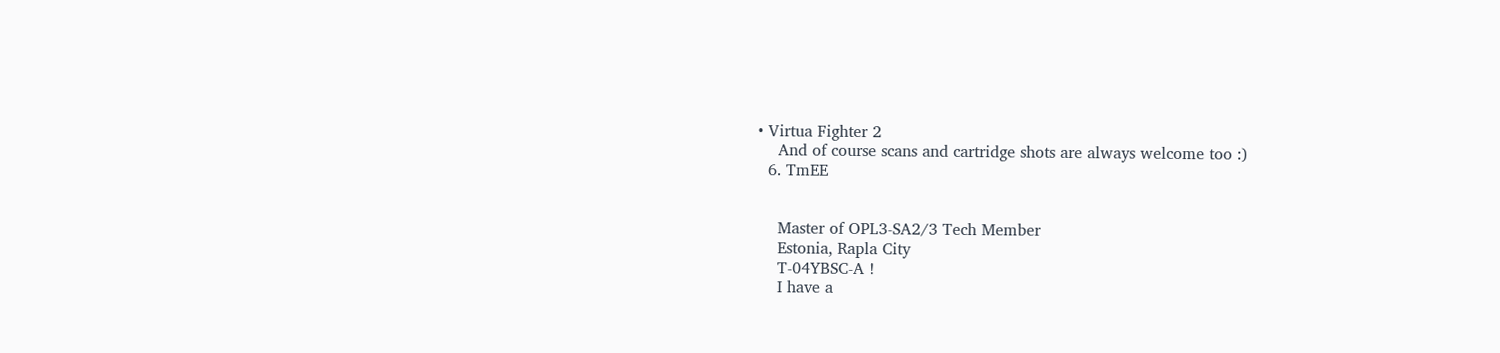• Virtua Fighter 2
    And of course scans and cartridge shots are always welcome too :)
  6. TmEE


    Master of OPL3-SA2/3 Tech Member
    Estonia, Rapla City
    T-04YBSC-A !
    I have a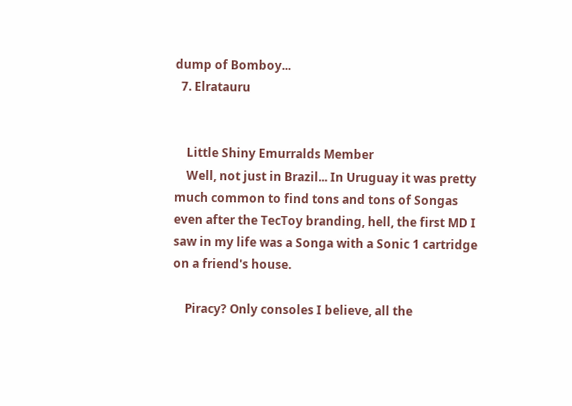dump of Bomboy...
  7. Elratauru


    Little Shiny Emurralds Member
    Well, not just in Brazil... In Uruguay it was pretty much common to find tons and tons of Songas even after the TecToy branding, hell, the first MD I saw in my life was a Songa with a Sonic 1 cartridge on a friend's house.

    Piracy? Only consoles I believe, all the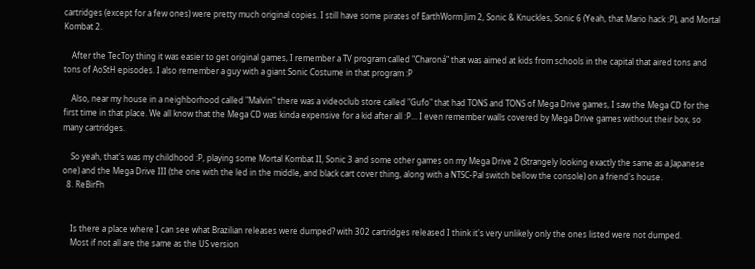cartridges (except for a few ones) were pretty much original copies. I still have some pirates of EarthWorm Jim 2, Sonic & Knuckles, Sonic 6 (Yeah, that Mario hack :P), and Mortal Kombat 2.

    After the TecToy thing it was easier to get original games, I remember a TV program called "Charoná" that was aimed at kids from schools in the capital that aired tons and tons of AoStH episodes. I also remember a guy with a giant Sonic Costume in that program :P

    Also, near my house in a neighborhood called "Malvin" there was a videoclub store called "Gufo" that had TONS and TONS of Mega Drive games, I saw the Mega CD for the first time in that place. We all know that the Mega CD was kinda expensive for a kid after all :P... I even remember walls covered by Mega Drive games without their box, so many cartridges.

    So yeah, that's was my childhood :P, playing some Mortal Kombat II, Sonic 3 and some other games on my Mega Drive 2 (Strangely looking exactly the same as a Japanese one) and the Mega Drive III (the one with the led in the middle, and black cart cover thing, along with a NTSC-Pal switch bellow the console) on a friend's house.
  8. ReBirFh


    Is there a place where I can see what Brazilian releases were dumped? with 302 cartridges released I think it's very unlikely only the ones listed were not dumped.
    Most if not all are the same as the US version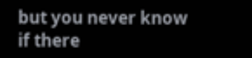but you never know if there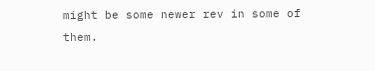might be some newer rev in some of them.